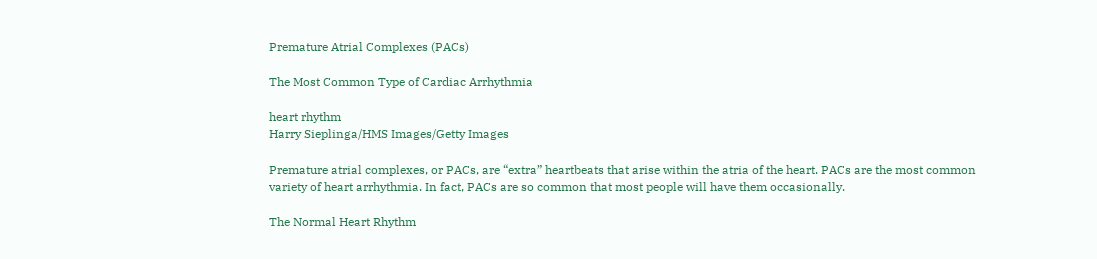Premature Atrial Complexes (PACs)

The Most Common Type of Cardiac Arrhythmia

heart rhythm
Harry Sieplinga/HMS Images/Getty Images

Premature atrial complexes, or PACs, are “extra” heartbeats that arise within the atria of the heart. PACs are the most common variety of heart arrhythmia. In fact, PACs are so common that most people will have them occasionally.

The Normal Heart Rhythm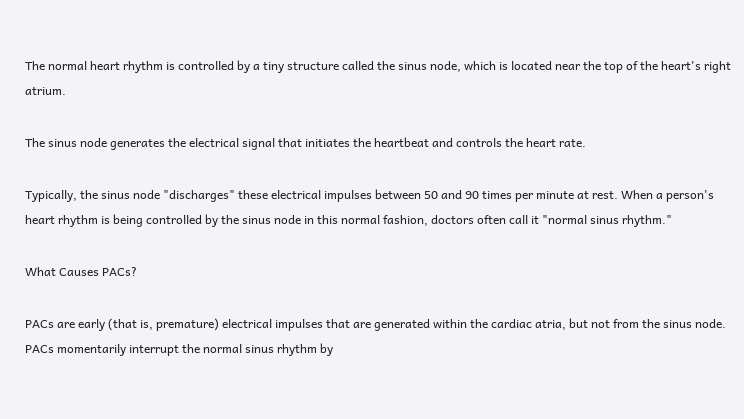The normal heart rhythm is controlled by a tiny structure called the sinus node, which is located near the top of the heart's right atrium.

The sinus node generates the electrical signal that initiates the heartbeat and controls the heart rate.

Typically, the sinus node "discharges" these electrical impulses between 50 and 90 times per minute at rest. When a person's heart rhythm is being controlled by the sinus node in this normal fashion, doctors often call it "normal sinus rhythm."

What Causes PACs?

PACs are early (that is, premature) electrical impulses that are generated within the cardiac atria, but not from the sinus node. PACs momentarily interrupt the normal sinus rhythm by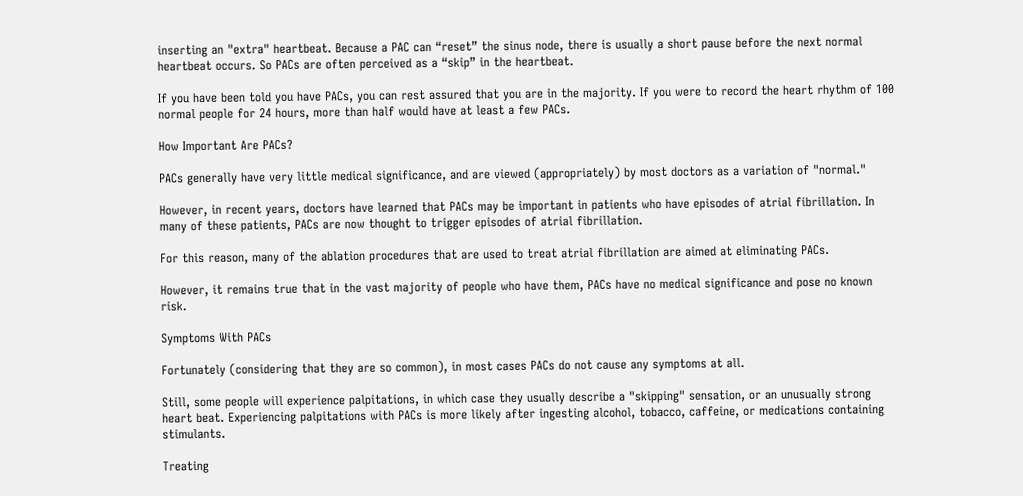inserting an "extra" heartbeat. Because a PAC can “reset” the sinus node, there is usually a short pause before the next normal heartbeat occurs. So PACs are often perceived as a “skip” in the heartbeat.

If you have been told you have PACs, you can rest assured that you are in the majority. If you were to record the heart rhythm of 100 normal people for 24 hours, more than half would have at least a few PACs.

How Important Are PACs?

PACs generally have very little medical significance, and are viewed (appropriately) by most doctors as a variation of "normal."

However, in recent years, doctors have learned that PACs may be important in patients who have episodes of atrial fibrillation. In many of these patients, PACs are now thought to trigger episodes of atrial fibrillation.

For this reason, many of the ablation procedures that are used to treat atrial fibrillation are aimed at eliminating PACs.

However, it remains true that in the vast majority of people who have them, PACs have no medical significance and pose no known risk.

Symptoms With PACs

Fortunately (considering that they are so common), in most cases PACs do not cause any symptoms at all.

Still, some people will experience palpitations, in which case they usually describe a "skipping" sensation, or an unusually strong heart beat. Experiencing palpitations with PACs is more likely after ingesting alcohol, tobacco, caffeine, or medications containing stimulants.

Treating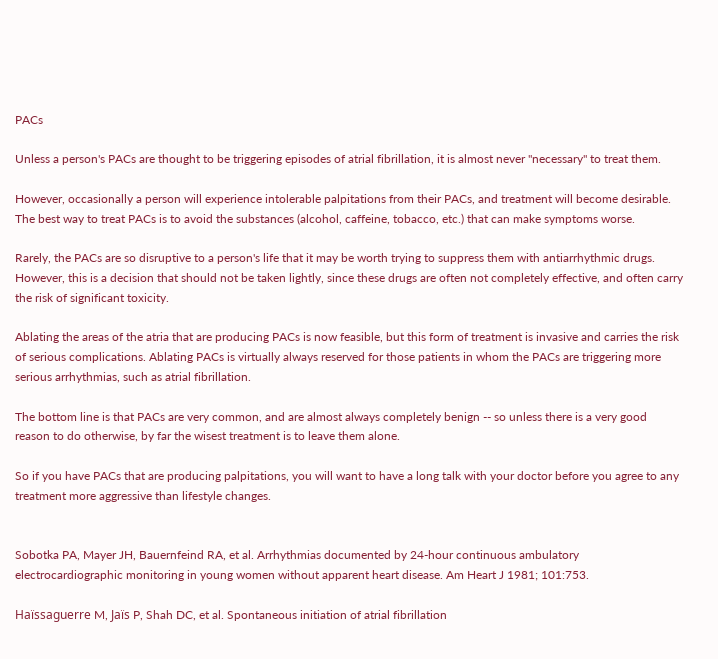PACs

Unless a person's PACs are thought to be triggering episodes of atrial fibrillation, it is almost never "necessary" to treat them.

However, occasionally a person will experience intolerable palpitations from their PACs, and treatment will become desirable. The best way to treat PACs is to avoid the substances (alcohol, caffeine, tobacco, etc.) that can make symptoms worse.

Rarely, the PACs are so disruptive to a person's life that it may be worth trying to suppress them with antiarrhythmic drugs. However, this is a decision that should not be taken lightly, since these drugs are often not completely effective, and often carry the risk of significant toxicity.

Ablating the areas of the atria that are producing PACs is now feasible, but this form of treatment is invasive and carries the risk of serious complications. Ablating PACs is virtually always reserved for those patients in whom the PACs are triggering more serious arrhythmias, such as atrial fibrillation.

The bottom line is that PACs are very common, and are almost always completely benign -- so unless there is a very good reason to do otherwise, by far the wisest treatment is to leave them alone.

So if you have PACs that are producing palpitations, you will want to have a long talk with your doctor before you agree to any treatment more aggressive than lifestyle changes.


Sobotka PA, Mayer JH, Bauernfeind RA, et al. Arrhythmias documented by 24-hour continuous ambulatory electrocardiographic monitoring in young women without apparent heart disease. Am Heart J 1981; 101:753.

Haïssaguerre M, Jaïs P, Shah DC, et al. Spontaneous initiation of atrial fibrillation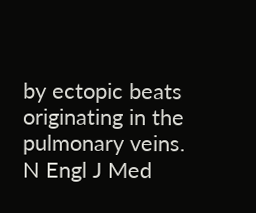by ectopic beats originating in the pulmonary veins. N Engl J Med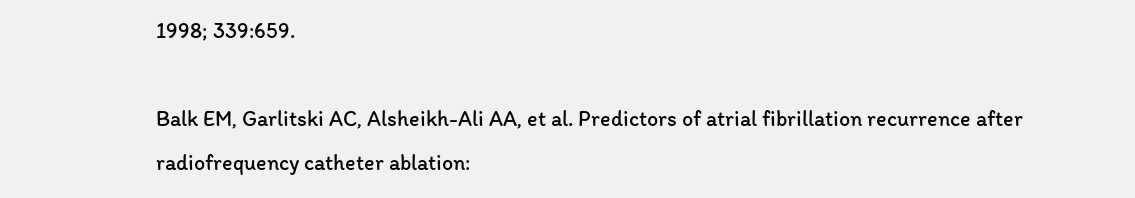1998; 339:659.

Balk EM, Garlitski AC, Alsheikh-Ali AA, et al. Predictors of atrial fibrillation recurrence after radiofrequency catheter ablation: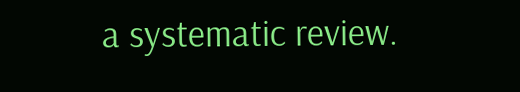a systematic review.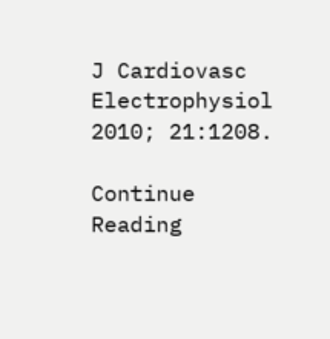J Cardiovasc Electrophysiol 2010; 21:1208.

Continue Reading